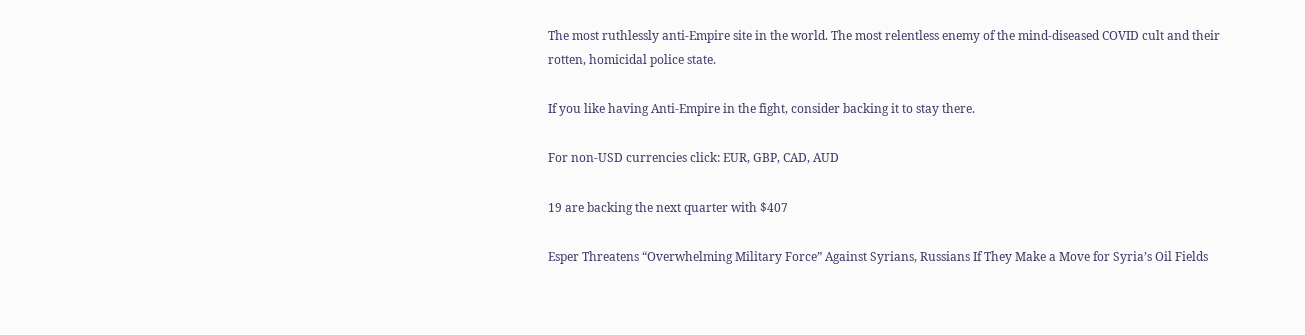The most ruthlessly anti-Empire site in the world. The most relentless enemy of the mind-diseased COVID cult and their rotten, homicidal police state.

If you like having Anti-Empire in the fight, consider backing it to stay there.

For non-USD currencies click: EUR, GBP, CAD, AUD

19 are backing the next quarter with $407

Esper Threatens “Overwhelming Military Force” Against Syrians, Russians If They Make a Move for Syria’s Oil Fields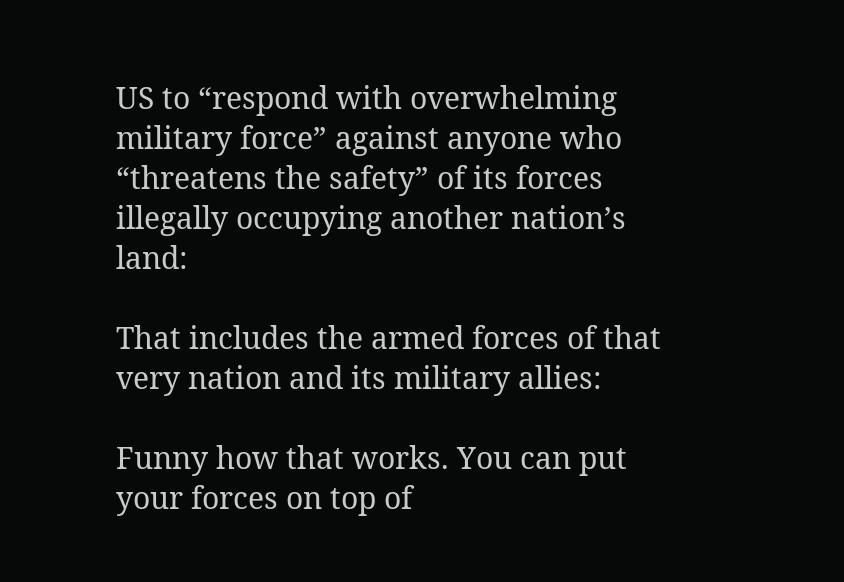US to “respond with overwhelming military force” against anyone who “threatens the safety” of its forces illegally occupying another nation’s land:

That includes the armed forces of that very nation and its military allies:

Funny how that works. You can put your forces on top of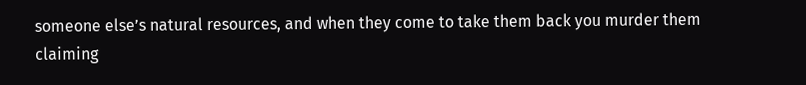someone else’s natural resources, and when they come to take them back you murder them claiming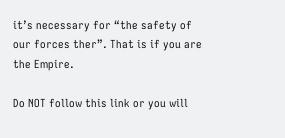it’s necessary for “the safety of our forces ther”. That is if you are the Empire.

Do NOT follow this link or you will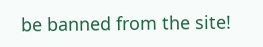be banned from the site!